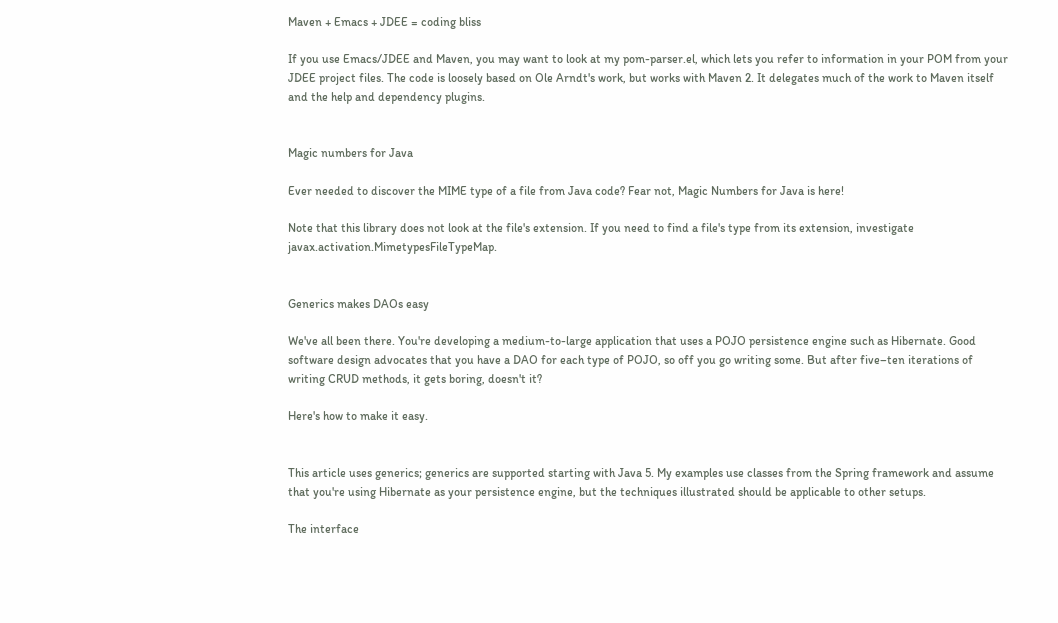Maven + Emacs + JDEE = coding bliss

If you use Emacs/JDEE and Maven, you may want to look at my pom-parser.el, which lets you refer to information in your POM from your JDEE project files. The code is loosely based on Ole Arndt's work, but works with Maven 2. It delegates much of the work to Maven itself and the help and dependency plugins.


Magic numbers for Java

Ever needed to discover the MIME type of a file from Java code? Fear not, Magic Numbers for Java is here!

Note that this library does not look at the file's extension. If you need to find a file's type from its extension, investigate javax.activation.MimetypesFileTypeMap.


Generics makes DAOs easy

We've all been there. You're developing a medium-to-large application that uses a POJO persistence engine such as Hibernate. Good software design advocates that you have a DAO for each type of POJO, so off you go writing some. But after five–ten iterations of writing CRUD methods, it gets boring, doesn't it?

Here's how to make it easy.


This article uses generics; generics are supported starting with Java 5. My examples use classes from the Spring framework and assume that you're using Hibernate as your persistence engine, but the techniques illustrated should be applicable to other setups.

The interface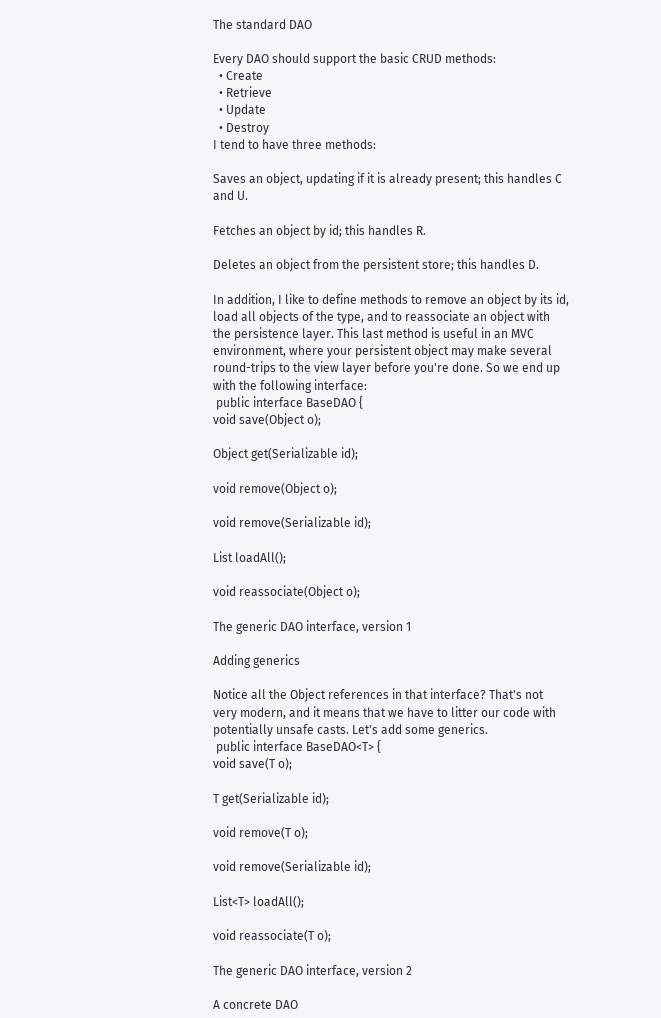The standard DAO

Every DAO should support the basic CRUD methods:
  • Create
  • Retrieve
  • Update
  • Destroy
I tend to have three methods:

Saves an object, updating if it is already present; this handles C and U.

Fetches an object by id; this handles R.

Deletes an object from the persistent store; this handles D.

In addition, I like to define methods to remove an object by its id, load all objects of the type, and to reassociate an object with the persistence layer. This last method is useful in an MVC environment, where your persistent object may make several round-trips to the view layer before you're done. So we end up with the following interface:
 public interface BaseDAO {
void save(Object o);

Object get(Serializable id);

void remove(Object o);

void remove(Serializable id);

List loadAll();

void reassociate(Object o);

The generic DAO interface, version 1

Adding generics

Notice all the Object references in that interface? That's not very modern, and it means that we have to litter our code with potentially unsafe casts. Let's add some generics.
 public interface BaseDAO<T> {
void save(T o);

T get(Serializable id);

void remove(T o);

void remove(Serializable id);

List<T> loadAll();

void reassociate(T o);

The generic DAO interface, version 2

A concrete DAO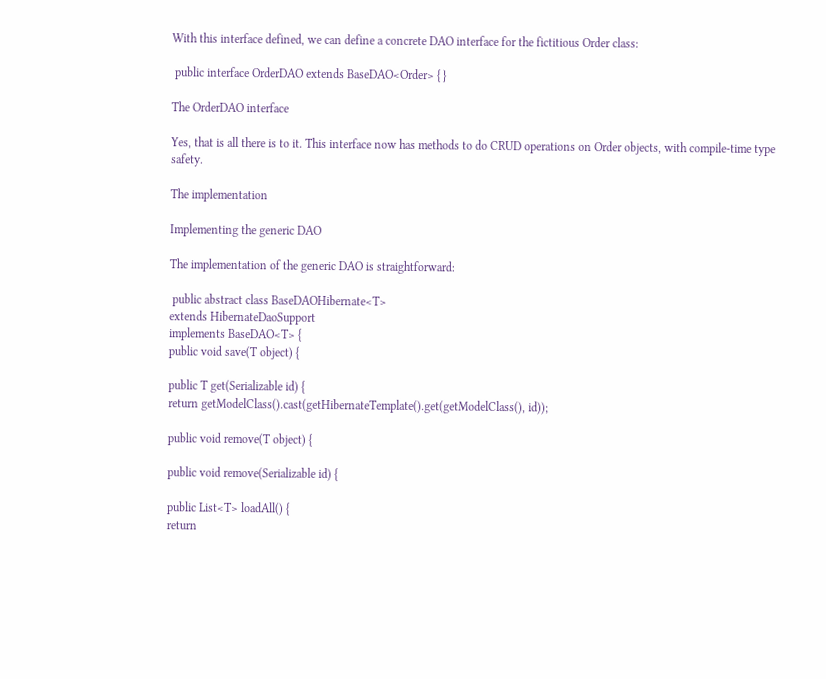With this interface defined, we can define a concrete DAO interface for the fictitious Order class:

 public interface OrderDAO extends BaseDAO<Order> { }

The OrderDAO interface

Yes, that is all there is to it. This interface now has methods to do CRUD operations on Order objects, with compile-time type safety.

The implementation

Implementing the generic DAO

The implementation of the generic DAO is straightforward:

 public abstract class BaseDAOHibernate<T>
extends HibernateDaoSupport
implements BaseDAO<T> {
public void save(T object) {

public T get(Serializable id) {
return getModelClass().cast(getHibernateTemplate().get(getModelClass(), id));

public void remove(T object) {

public void remove(Serializable id) {

public List<T> loadAll() {
return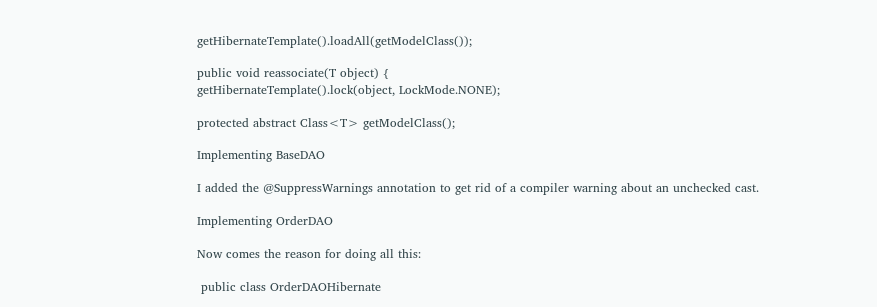getHibernateTemplate().loadAll(getModelClass());

public void reassociate(T object) {
getHibernateTemplate().lock(object, LockMode.NONE);

protected abstract Class<T> getModelClass();

Implementing BaseDAO

I added the @SuppressWarnings annotation to get rid of a compiler warning about an unchecked cast.

Implementing OrderDAO

Now comes the reason for doing all this:

 public class OrderDAOHibernate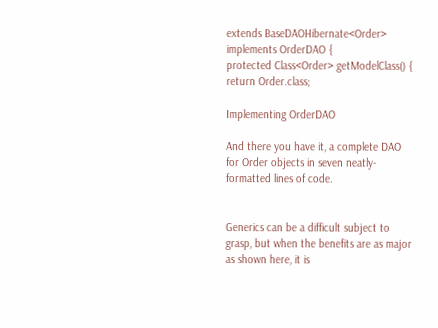extends BaseDAOHibernate<Order>
implements OrderDAO {
protected Class<Order> getModelClass() {
return Order.class;

Implementing OrderDAO

And there you have it, a complete DAO for Order objects in seven neatly-formatted lines of code.


Generics can be a difficult subject to grasp, but when the benefits are as major as shown here, it is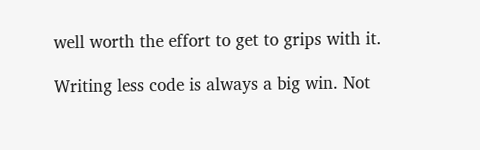well worth the effort to get to grips with it.

Writing less code is always a big win. Not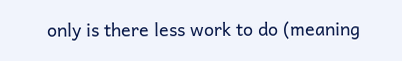only is there less work to do (meaning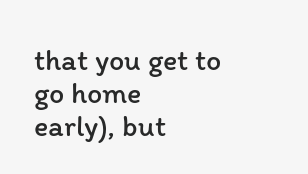that you get to go home early), but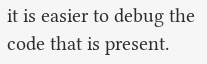it is easier to debug the code that is present.